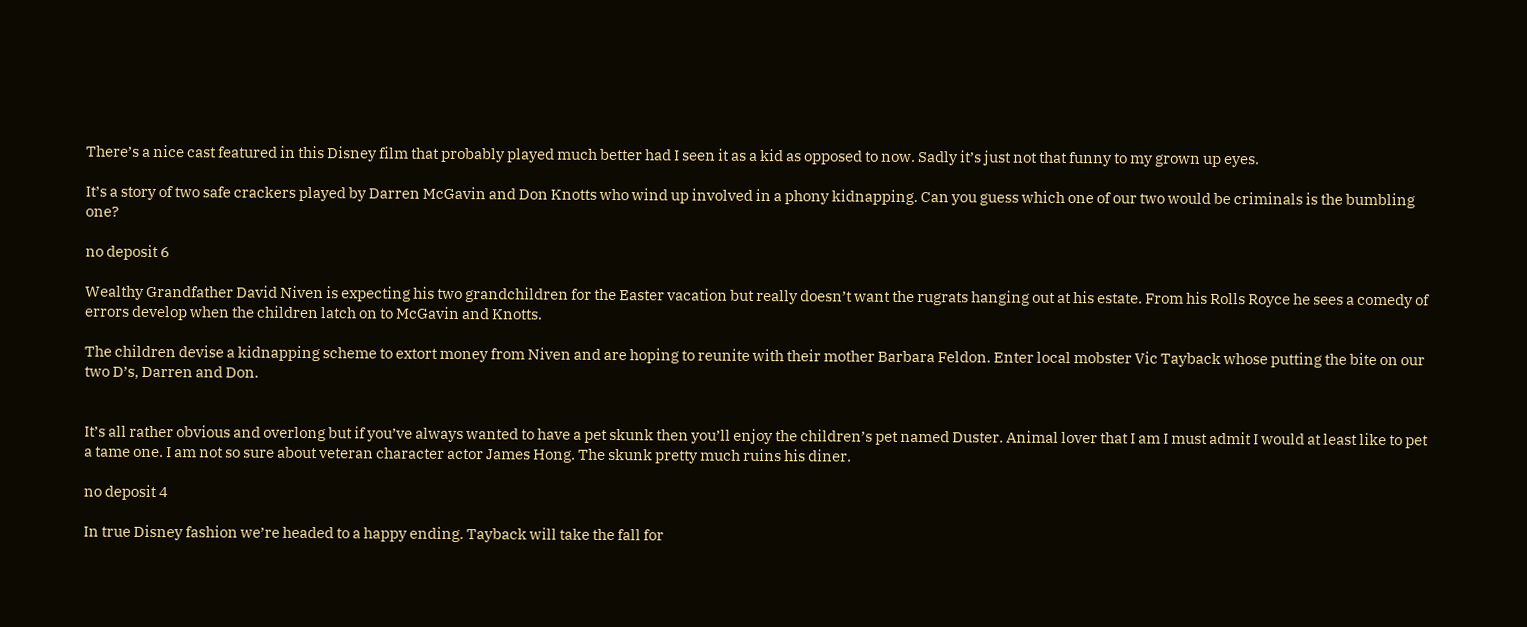There’s a nice cast featured in this Disney film that probably played much better had I seen it as a kid as opposed to now. Sadly it’s just not that funny to my grown up eyes.

It’s a story of two safe crackers played by Darren McGavin and Don Knotts who wind up involved in a phony kidnapping. Can you guess which one of our two would be criminals is the bumbling one?

no deposit 6

Wealthy Grandfather David Niven is expecting his two grandchildren for the Easter vacation but really doesn’t want the rugrats hanging out at his estate. From his Rolls Royce he sees a comedy of errors develop when the children latch on to McGavin and Knotts.

The children devise a kidnapping scheme to extort money from Niven and are hoping to reunite with their mother Barbara Feldon. Enter local mobster Vic Tayback whose putting the bite on our two D’s, Darren and Don.


It’s all rather obvious and overlong but if you’ve always wanted to have a pet skunk then you’ll enjoy the children’s pet named Duster. Animal lover that I am I must admit I would at least like to pet a tame one. I am not so sure about veteran character actor James Hong. The skunk pretty much ruins his diner.

no deposit 4

In true Disney fashion we’re headed to a happy ending. Tayback will take the fall for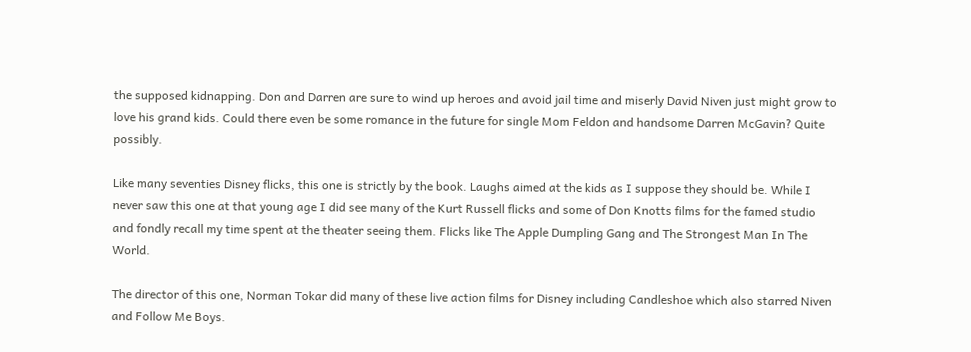the supposed kidnapping. Don and Darren are sure to wind up heroes and avoid jail time and miserly David Niven just might grow to love his grand kids. Could there even be some romance in the future for single Mom Feldon and handsome Darren McGavin? Quite possibly.

Like many seventies Disney flicks, this one is strictly by the book. Laughs aimed at the kids as I suppose they should be. While I never saw this one at that young age I did see many of the Kurt Russell flicks and some of Don Knotts films for the famed studio and fondly recall my time spent at the theater seeing them. Flicks like The Apple Dumpling Gang and The Strongest Man In The World.

The director of this one, Norman Tokar did many of these live action films for Disney including Candleshoe which also starred Niven and Follow Me Boys.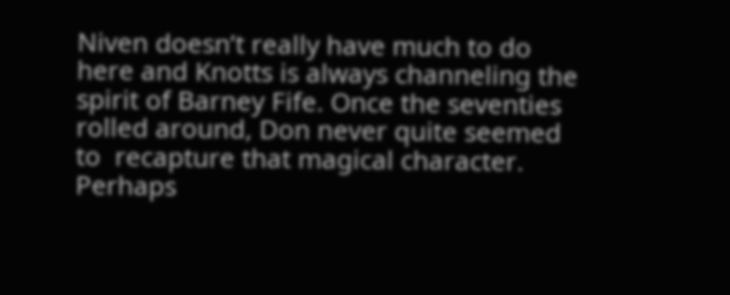Niven doesn’t really have much to do here and Knotts is always channeling the spirit of Barney Fife. Once the seventies rolled around, Don never quite seemed to  recapture that magical character. Perhaps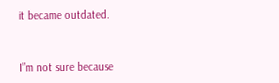it became outdated.


I”m not sure because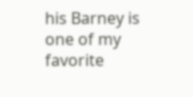his Barney is one of my favorite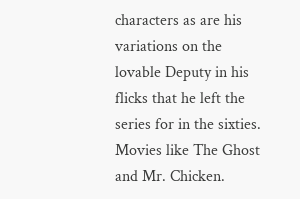characters as are his variations on the lovable Deputy in his flicks that he left the series for in the sixties. Movies like The Ghost and Mr. Chicken.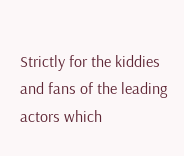Strictly for the kiddies and fans of the leading actors which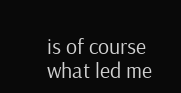is of course what led me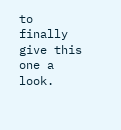to finally give this one a look.